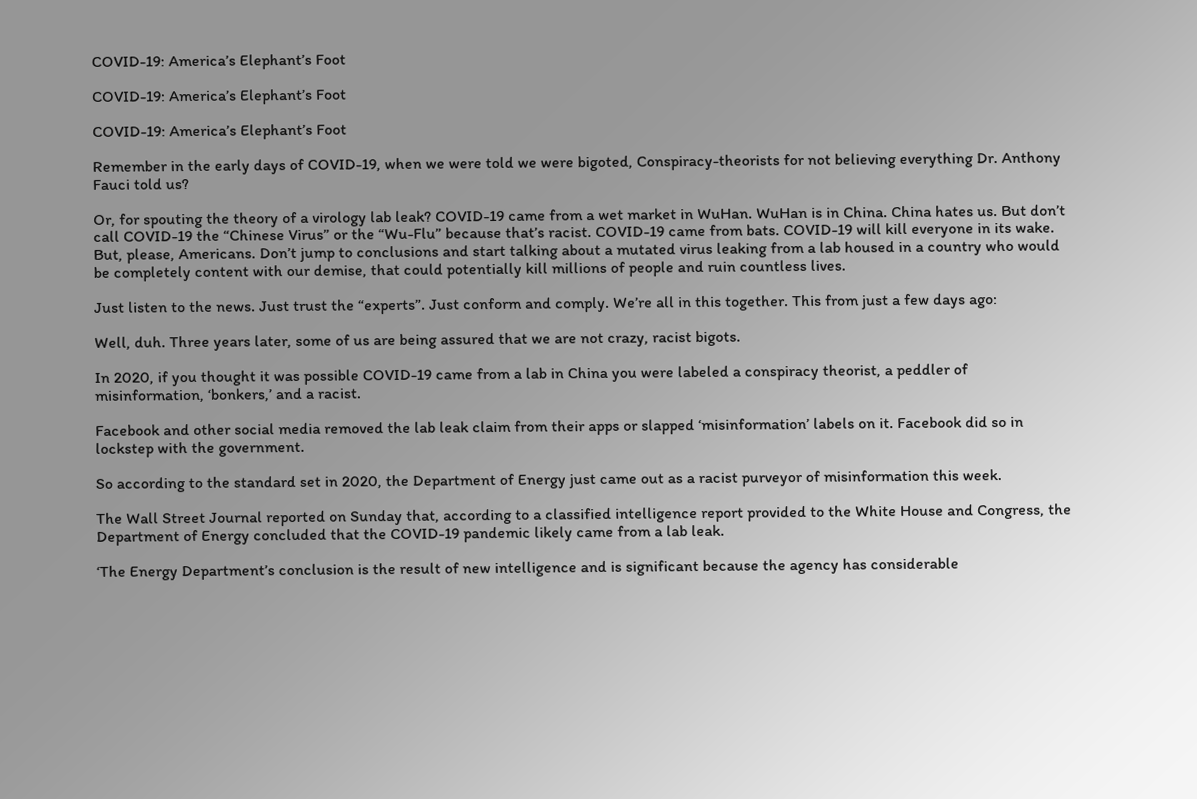COVID-19: America’s Elephant’s Foot

COVID-19: America’s Elephant’s Foot

COVID-19: America’s Elephant’s Foot

Remember in the early days of COVID-19, when we were told we were bigoted, Conspiracy-theorists for not believing everything Dr. Anthony Fauci told us?

Or, for spouting the theory of a virology lab leak? COVID-19 came from a wet market in WuHan. WuHan is in China. China hates us. But don’t call COVID-19 the “Chinese Virus” or the “Wu-Flu” because that’s racist. COVID-19 came from bats. COVID-19 will kill everyone in its wake. But, please, Americans. Don’t jump to conclusions and start talking about a mutated virus leaking from a lab housed in a country who would be completely content with our demise, that could potentially kill millions of people and ruin countless lives.

Just listen to the news. Just trust the “experts”. Just conform and comply. We’re all in this together. This from just a few days ago:

Well, duh. Three years later, some of us are being assured that we are not crazy, racist bigots.

In 2020, if you thought it was possible COVID-19 came from a lab in China you were labeled a conspiracy theorist, a peddler of misinformation, ‘bonkers,’ and a racist.

Facebook and other social media removed the lab leak claim from their apps or slapped ‘misinformation’ labels on it. Facebook did so in lockstep with the government.

So according to the standard set in 2020, the Department of Energy just came out as a racist purveyor of misinformation this week.

The Wall Street Journal reported on Sunday that, according to a classified intelligence report provided to the White House and Congress, the Department of Energy concluded that the COVID-19 pandemic likely came from a lab leak.

‘The Energy Department’s conclusion is the result of new intelligence and is significant because the agency has considerable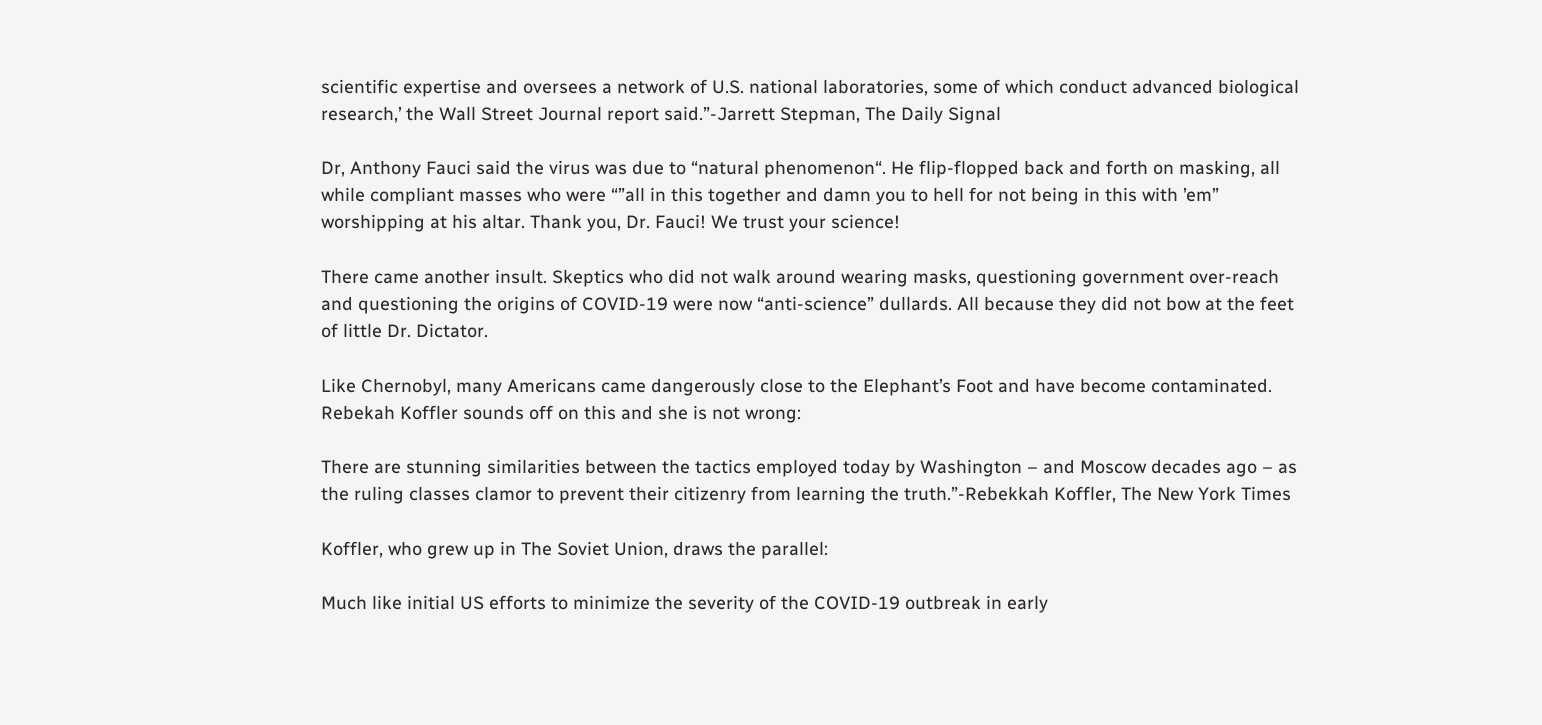scientific expertise and oversees a network of U.S. national laboratories, some of which conduct advanced biological research,’ the Wall Street Journal report said.”-Jarrett Stepman, The Daily Signal

Dr, Anthony Fauci said the virus was due to “natural phenomenon“. He flip-flopped back and forth on masking, all while compliant masses who were “”all in this together and damn you to hell for not being in this with ’em” worshipping at his altar. Thank you, Dr. Fauci! We trust your science!

There came another insult. Skeptics who did not walk around wearing masks, questioning government over-reach and questioning the origins of COVID-19 were now “anti-science” dullards. All because they did not bow at the feet of little Dr. Dictator.

Like Chernobyl, many Americans came dangerously close to the Elephant’s Foot and have become contaminated. Rebekah Koffler sounds off on this and she is not wrong:

There are stunning similarities between the tactics employed today by Washington – and Moscow decades ago – as the ruling classes clamor to prevent their citizenry from learning the truth.”-Rebekkah Koffler, The New York Times

Koffler, who grew up in The Soviet Union, draws the parallel:

Much like initial US efforts to minimize the severity of the COVID-19 outbreak in early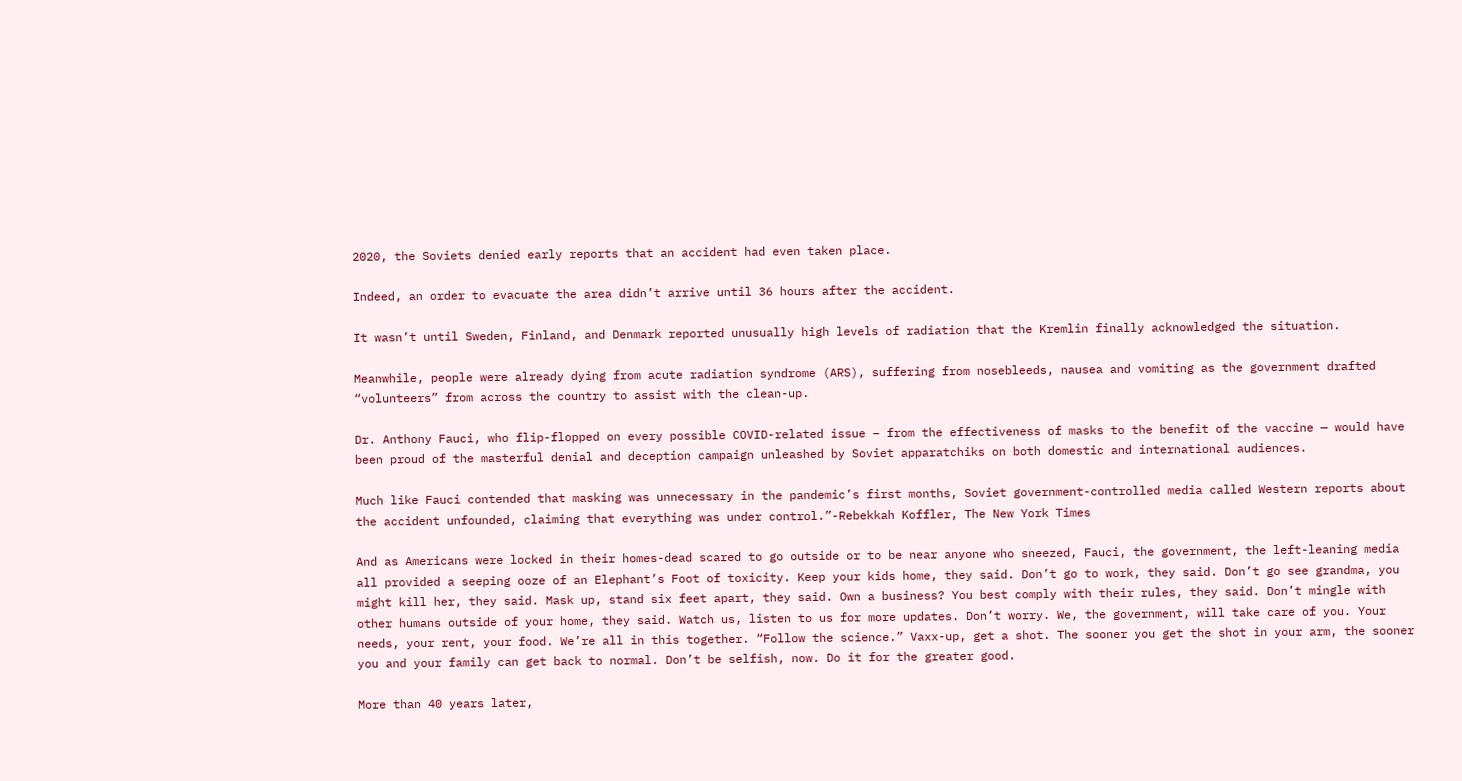2020, the Soviets denied early reports that an accident had even taken place.

Indeed, an order to evacuate the area didn’t arrive until 36 hours after the accident.

It wasn’t until Sweden, Finland, and Denmark reported unusually high levels of radiation that the Kremlin finally acknowledged the situation.

Meanwhile, people were already dying from acute radiation syndrome (ARS), suffering from nosebleeds, nausea and vomiting as the government drafted “volunteers” from across the country to assist with the clean-up.

Dr. Anthony Fauci, who flip-flopped on every possible COVID-related issue – from the effectiveness of masks to the benefit of the vaccine — would have been proud of the masterful denial and deception campaign unleashed by Soviet apparatchiks on both domestic and international audiences.

Much like Fauci contended that masking was unnecessary in the pandemic’s first months, Soviet government-controlled media called Western reports about the accident unfounded, claiming that everything was under control.”-Rebekkah Koffler, The New York Times

And as Americans were locked in their homes-dead scared to go outside or to be near anyone who sneezed, Fauci, the government, the left-leaning media all provided a seeping ooze of an Elephant’s Foot of toxicity. Keep your kids home, they said. Don’t go to work, they said. Don’t go see grandma, you might kill her, they said. Mask up, stand six feet apart, they said. Own a business? You best comply with their rules, they said. Don’t mingle with other humans outside of your home, they said. Watch us, listen to us for more updates. Don’t worry. We, the government, will take care of you. Your needs, your rent, your food. We’re all in this together. “Follow the science.” Vaxx-up, get a shot. The sooner you get the shot in your arm, the sooner you and your family can get back to normal. Don’t be selfish, now. Do it for the greater good.

More than 40 years later,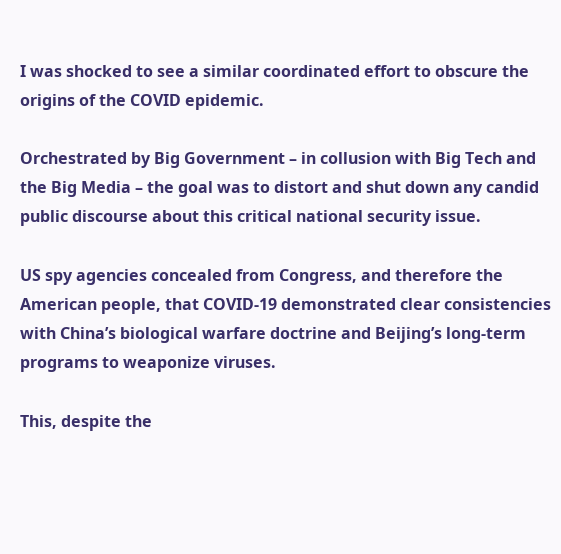I was shocked to see a similar coordinated effort to obscure the origins of the COVID epidemic.

Orchestrated by Big Government – in collusion with Big Tech and the Big Media – the goal was to distort and shut down any candid public discourse about this critical national security issue.

US spy agencies concealed from Congress, and therefore the American people, that COVID-19 demonstrated clear consistencies with China’s biological warfare doctrine and Beijing’s long-term programs to weaponize viruses.

This, despite the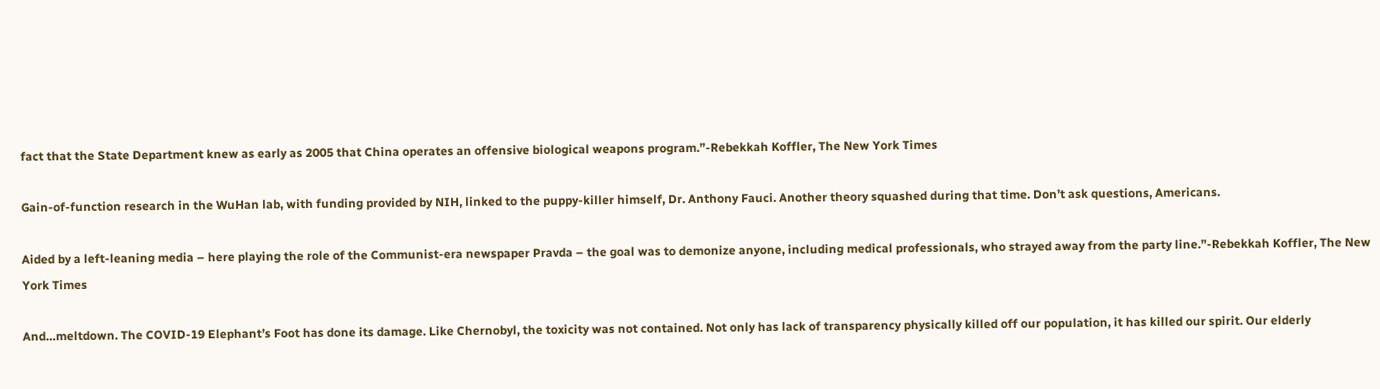fact that the State Department knew as early as 2005 that China operates an offensive biological weapons program.”-Rebekkah Koffler, The New York Times

Gain-of-function research in the WuHan lab, with funding provided by NIH, linked to the puppy-killer himself, Dr. Anthony Fauci. Another theory squashed during that time. Don’t ask questions, Americans.

Aided by a left-leaning media – here playing the role of the Communist-era newspaper Pravda – the goal was to demonize anyone, including medical professionals, who strayed away from the party line.”-Rebekkah Koffler, The New York Times

And…meltdown. The COVID-19 Elephant’s Foot has done its damage. Like Chernobyl, the toxicity was not contained. Not only has lack of transparency physically killed off our population, it has killed our spirit. Our elderly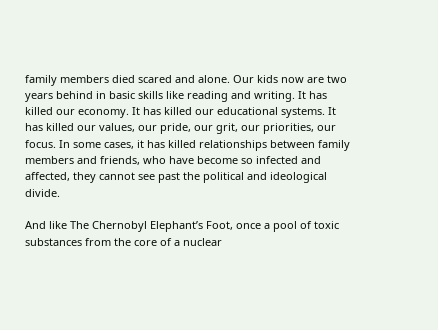family members died scared and alone. Our kids now are two years behind in basic skills like reading and writing. It has killed our economy. It has killed our educational systems. It has killed our values, our pride, our grit, our priorities, our focus. In some cases, it has killed relationships between family members and friends, who have become so infected and affected, they cannot see past the political and ideological divide.

And like The Chernobyl Elephant’s Foot, once a pool of toxic substances from the core of a nuclear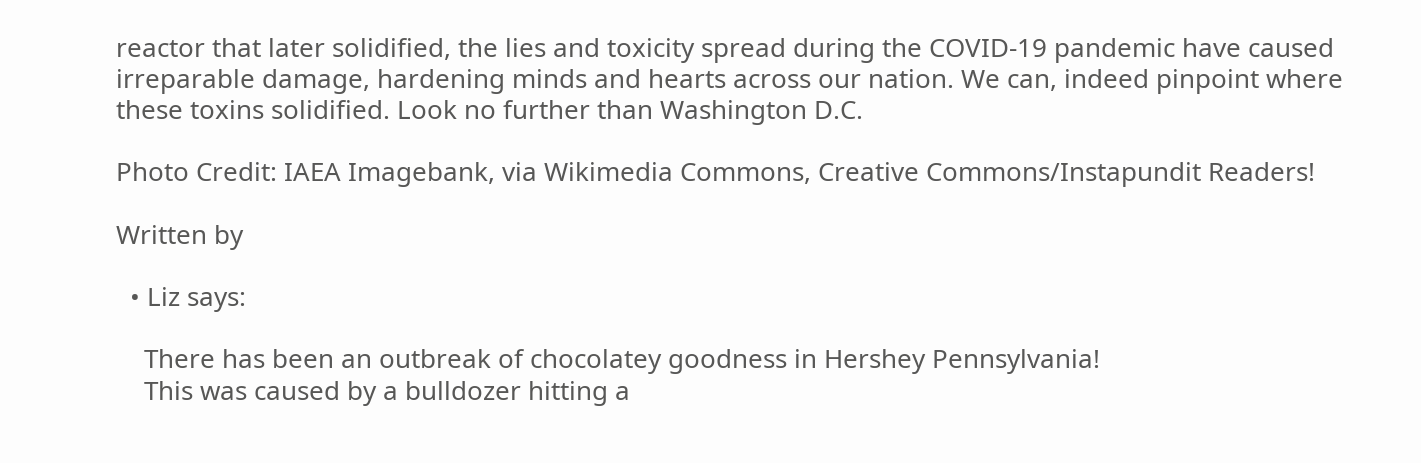reactor that later solidified, the lies and toxicity spread during the COVID-19 pandemic have caused irreparable damage, hardening minds and hearts across our nation. We can, indeed pinpoint where these toxins solidified. Look no further than Washington D.C.

Photo Credit: IAEA Imagebank, via Wikimedia Commons, Creative Commons/Instapundit Readers!

Written by

  • Liz says:

    There has been an outbreak of chocolatey goodness in Hershey Pennsylvania!
    This was caused by a bulldozer hitting a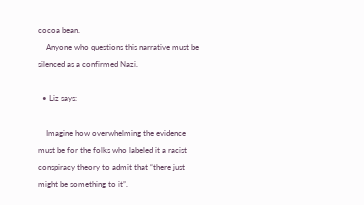cocoa bean.
    Anyone who questions this narrative must be silenced as a confirmed Nazi.

  • Liz says:

    Imagine how overwhelming the evidence must be for the folks who labeled it a racist conspiracy theory to admit that “there just might be something to it”.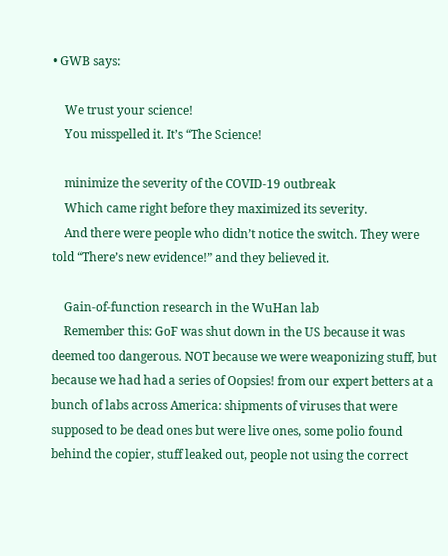• GWB says:

    We trust your science!
    You misspelled it. It’s “The Science!

    minimize the severity of the COVID-19 outbreak
    Which came right before they maximized its severity.
    And there were people who didn’t notice the switch. They were told “There’s new evidence!” and they believed it.

    Gain-of-function research in the WuHan lab
    Remember this: GoF was shut down in the US because it was deemed too dangerous. NOT because we were weaponizing stuff, but because we had had a series of Oopsies! from our expert betters at a bunch of labs across America: shipments of viruses that were supposed to be dead ones but were live ones, some polio found behind the copier, stuff leaked out, people not using the correct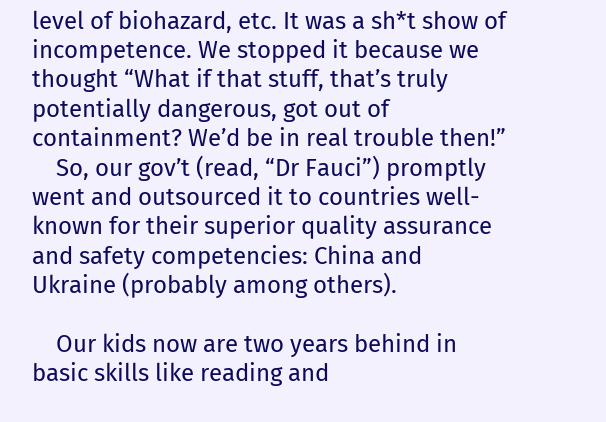level of biohazard, etc. It was a sh*t show of incompetence. We stopped it because we thought “What if that stuff, that’s truly potentially dangerous, got out of containment? We’d be in real trouble then!”
    So, our gov’t (read, “Dr Fauci”) promptly went and outsourced it to countries well-known for their superior quality assurance and safety competencies: China and Ukraine (probably among others).

    Our kids now are two years behind in basic skills like reading and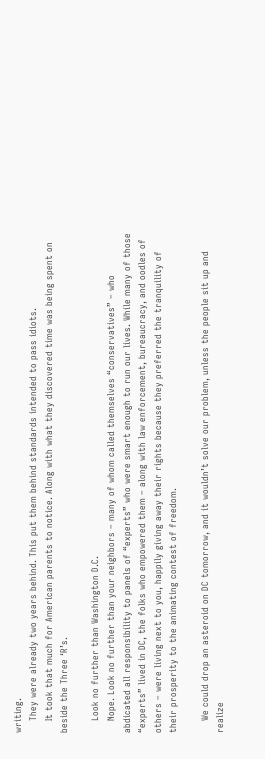writing.
    They were already two years behind. This put them behind standards intended to pass idiots.
    It took that much for American parents to notice. Along with what they discovered time was being spent on beside the Three ‘R’s.

    Look no further than Washington D.C.
    Nope. Look no further than your neighbors – many of whom called themselves “conservatives” – who abdicated all responsibility to panels of “experts” who were smart enough to run our lives. While many of those “experts” lived in DC, the folks who empowered them – along with law enforcement, bureaucracy, and oodles of others – were living next to you, happily giving away their rights because they preferred the tranquility of their prosperity to the animating contest of freedom.

    We could drop an asteroid on DC tomorrow, and it wouldn’t solve our problem, unless the people sit up and realize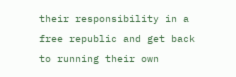their responsibility in a free republic and get back to running their own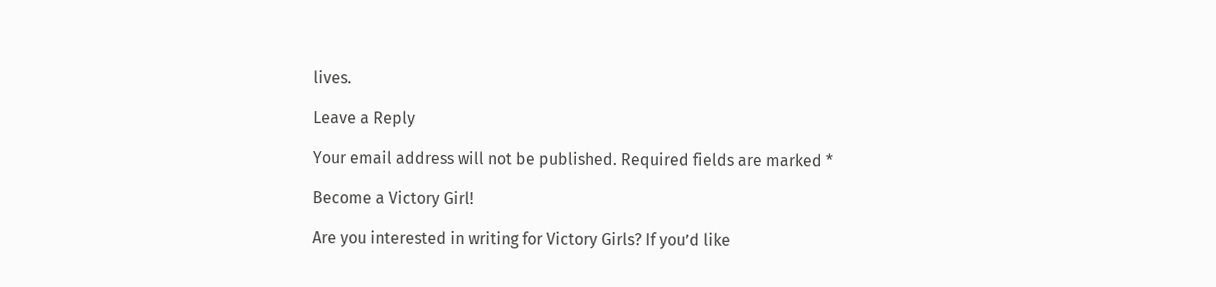lives.

Leave a Reply

Your email address will not be published. Required fields are marked *

Become a Victory Girl!

Are you interested in writing for Victory Girls? If you’d like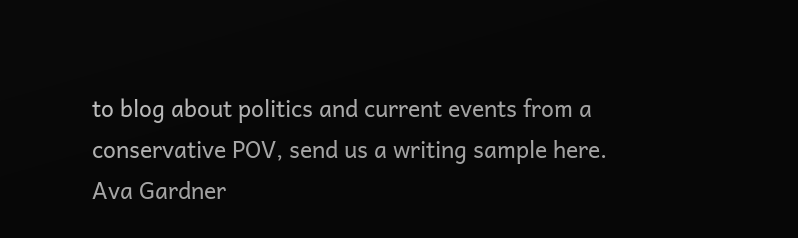to blog about politics and current events from a conservative POV, send us a writing sample here.
Ava Gardner